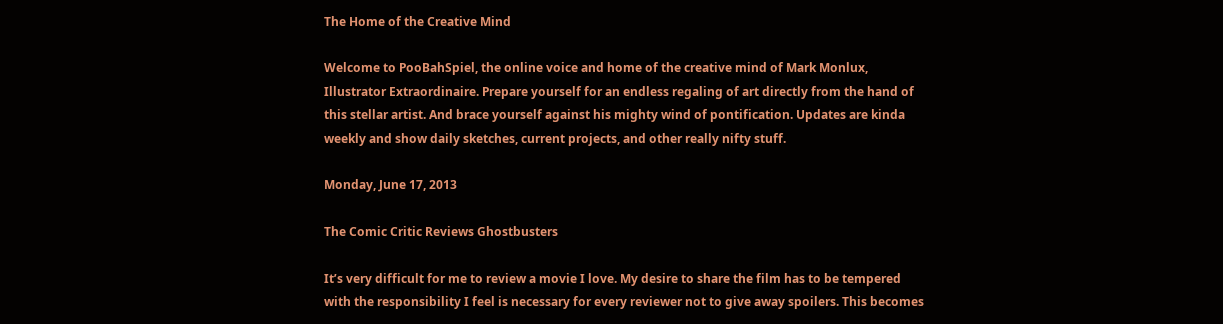The Home of the Creative Mind

Welcome to PooBahSpiel, the online voice and home of the creative mind of Mark Monlux, Illustrator Extraordinaire. Prepare yourself for an endless regaling of art directly from the hand of this stellar artist. And brace yourself against his mighty wind of pontification. Updates are kinda weekly and show daily sketches, current projects, and other really nifty stuff.

Monday, June 17, 2013

The Comic Critic Reviews Ghostbusters

It’s very difficult for me to review a movie I love. My desire to share the film has to be tempered with the responsibility I feel is necessary for every reviewer not to give away spoilers. This becomes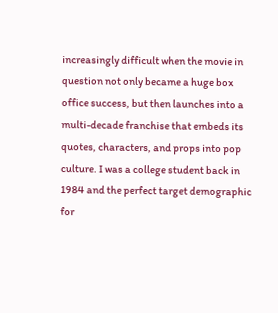increasingly difficult when the movie in question not only became a huge box office success, but then launches into a multi-decade franchise that embeds its quotes, characters, and props into pop culture. I was a college student back in 1984 and the perfect target demographic for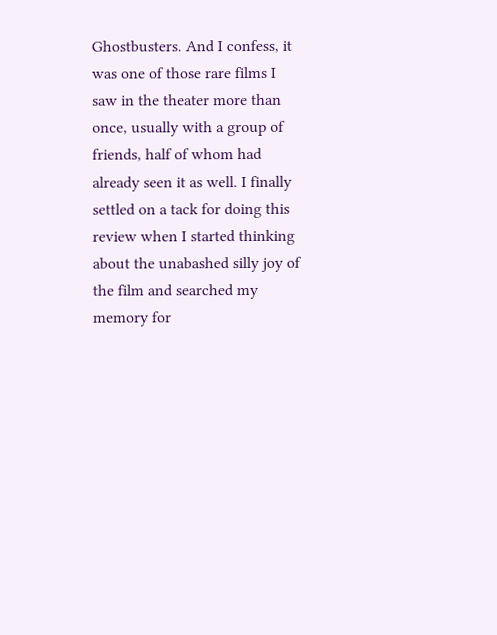Ghostbusters. And I confess, it was one of those rare films I saw in the theater more than once, usually with a group of friends, half of whom had already seen it as well. I finally settled on a tack for doing this review when I started thinking about the unabashed silly joy of the film and searched my memory for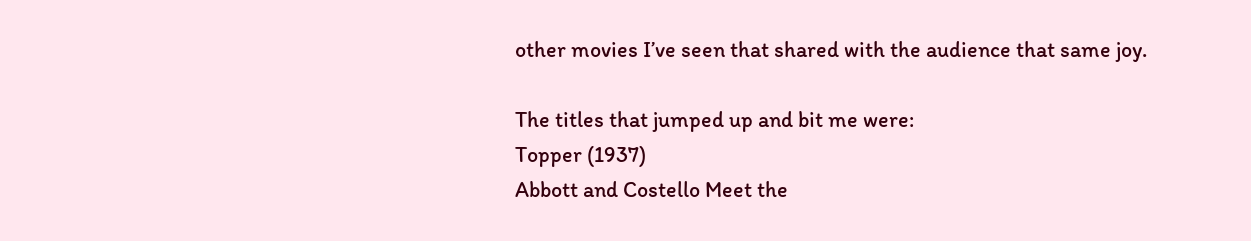other movies I’ve seen that shared with the audience that same joy.

The titles that jumped up and bit me were:
Topper (1937)
Abbott and Costello Meet the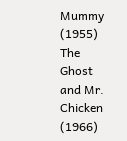Mummy (1955)
The Ghost and Mr. Chicken (1966)